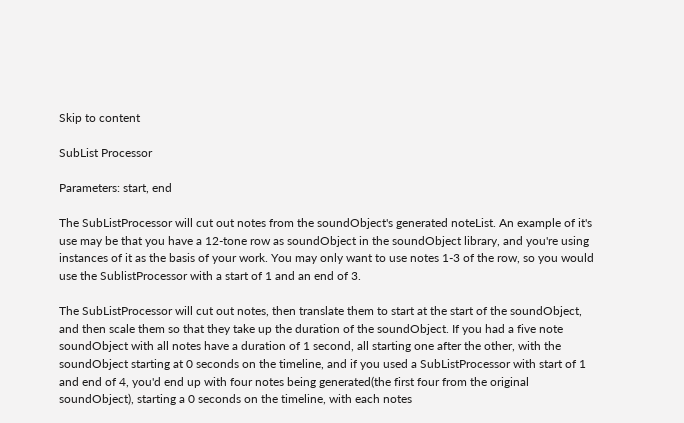Skip to content

SubList Processor

Parameters: start, end

The SubListProcessor will cut out notes from the soundObject's generated noteList. An example of it's use may be that you have a 12-tone row as soundObject in the soundObject library, and you're using instances of it as the basis of your work. You may only want to use notes 1-3 of the row, so you would use the SublistProcessor with a start of 1 and an end of 3.

The SubListProcessor will cut out notes, then translate them to start at the start of the soundObject, and then scale them so that they take up the duration of the soundObject. If you had a five note soundObject with all notes have a duration of 1 second, all starting one after the other, with the soundObject starting at 0 seconds on the timeline, and if you used a SubListProcessor with start of 1 and end of 4, you'd end up with four notes being generated(the first four from the original soundObject), starting a 0 seconds on the timeline, with each notes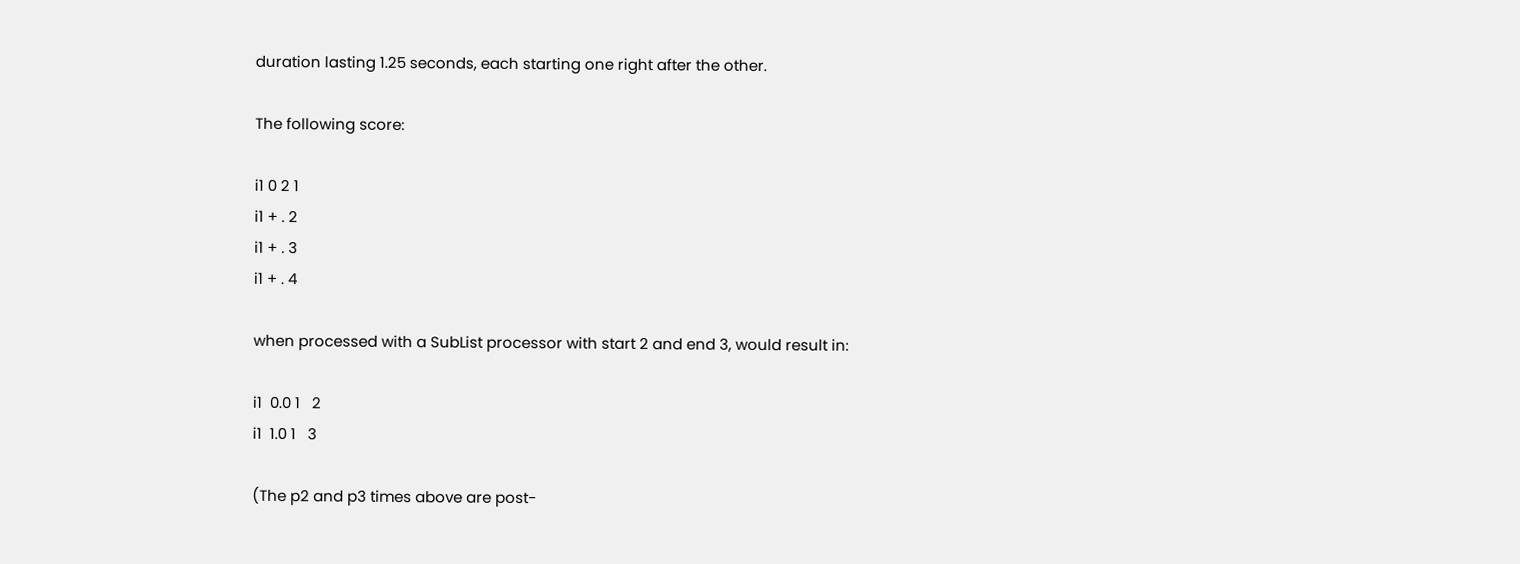duration lasting 1.25 seconds, each starting one right after the other.

The following score:

i1 0 2 1
i1 + . 2
i1 + . 3
i1 + . 4

when processed with a SubList processor with start 2 and end 3, would result in:

i1  0.0 1   2
i1  1.0 1   3

(The p2 and p3 times above are post-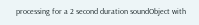processing for a 2 second duration soundObject with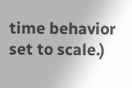time behavior set to scale.)